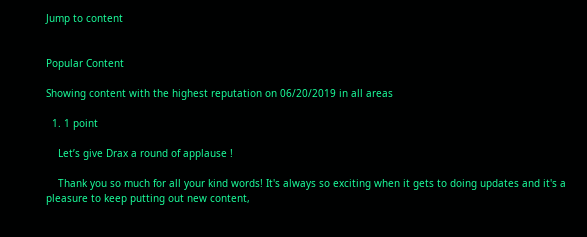Jump to content


Popular Content

Showing content with the highest reputation on 06/20/2019 in all areas

  1. 1 point

    Let’s give Drax a round of applause !

    Thank you so much for all your kind words! It's always so exciting when it gets to doing updates and it's a pleasure to keep putting out new content,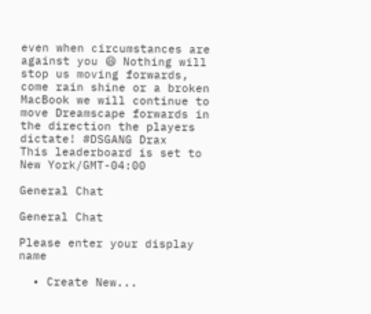even when circumstances are against you 😄 Nothing will stop us moving forwards, come rain shine or a broken MacBook we will continue to move Dreamscape forwards in the direction the players dictate! #DSGANG Drax
This leaderboard is set to New York/GMT-04:00

General Chat

General Chat

Please enter your display name

  • Create New...